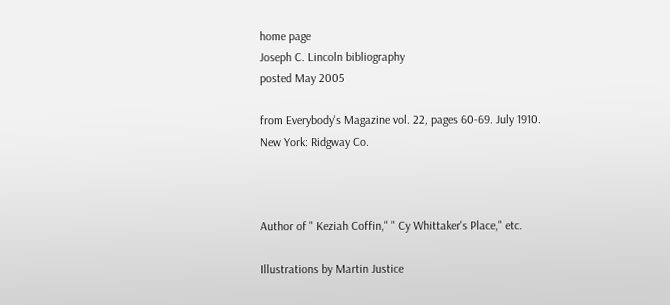home page
Joseph C. Lincoln bibliography
posted May 2005

from Everybody's Magazine vol. 22, pages 60-69. July 1910.
New York: Ridgway Co.



Author of " Keziah Coffin," " Cy Whittaker's Place," etc.

Illustrations by Martin Justice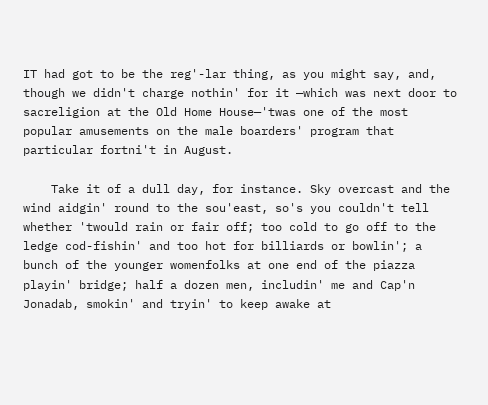IT had got to be the reg'-lar thing, as you might say, and, though we didn't charge nothin' for it —which was next door to sacreligion at the Old Home House—'twas one of the most popular amusements on the male boarders' program that particular fortni't in August.

    Take it of a dull day, for instance. Sky overcast and the wind aidgin' round to the sou'east, so's you couldn't tell whether 'twould rain or fair off; too cold to go off to the ledge cod-fishin' and too hot for billiards or bowlin'; a bunch of the younger womenfolks at one end of the piazza playin' bridge; half a dozen men, includin' me and Cap'n Jonadab, smokin' and tryin' to keep awake at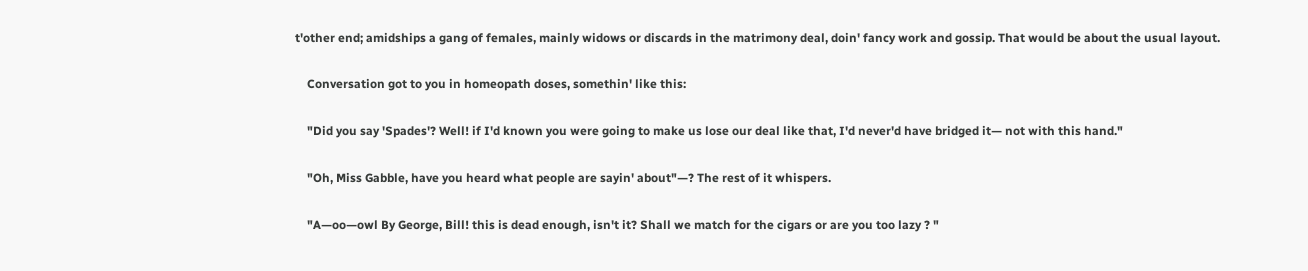t'other end; amidships a gang of females, mainly widows or discards in the matrimony deal, doin' fancy work and gossip. That would be about the usual layout.

    Conversation got to you in homeopath doses, somethin' like this:

    "Did you say 'Spades'? Well! if I'd known you were going to make us lose our deal like that, I'd never'd have bridged it— not with this hand."

    "Oh, Miss Gabble, have you heard what people are sayin' about"—? The rest of it whispers.

    "A—oo—owl By George, Bill! this is dead enough, isn't it? Shall we match for the cigars or are you too lazy ? "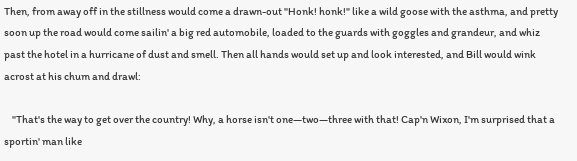Then, from away off in the stillness would come a drawn-out "Honk! honk!" like a wild goose with the asthma, and pretty soon up the road would come sailin' a big red automobile, loaded to the guards with goggles and grandeur, and whiz past the hotel in a hurricane of dust and smell. Then all hands would set up and look interested, and Bill would wink acrost at his chum and drawl:

    "That's the way to get over the country! Why, a horse isn't one—two—three with that! Cap'n Wixon, I'm surprised that a sportin' man like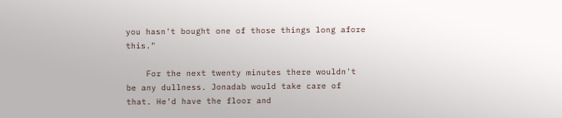you hasn't bought one of those things long afore this."

    For the next twenty minutes there wouldn't be any dullness. Jonadab would take care of that. He'd have the floor and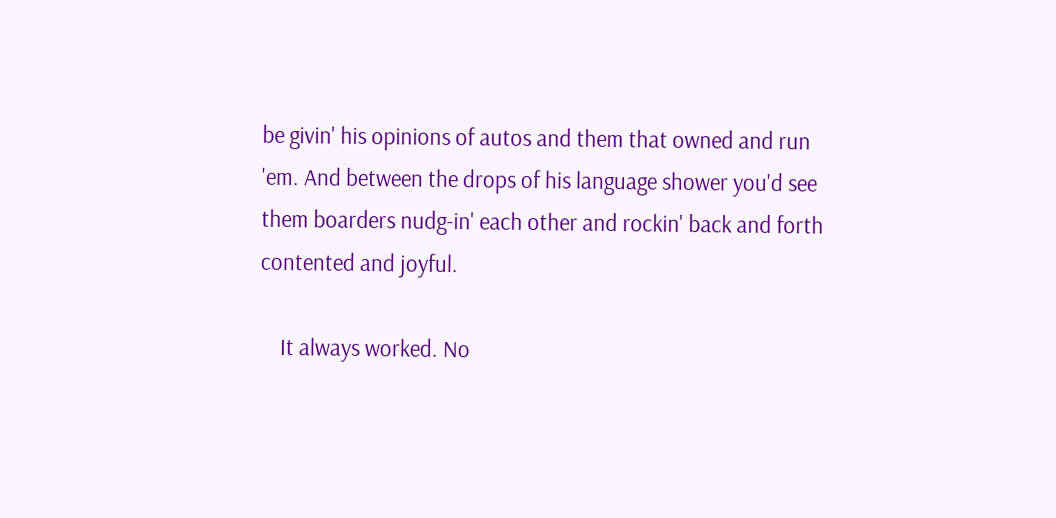be givin' his opinions of autos and them that owned and run 'em. And between the drops of his language shower you'd see them boarders nudg-in' each other and rockin' back and forth contented and joyful.

    It always worked. No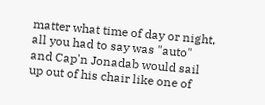matter what time of day or night, all you had to say was "auto" and Cap'n Jonadab would sail up out of his chair like one of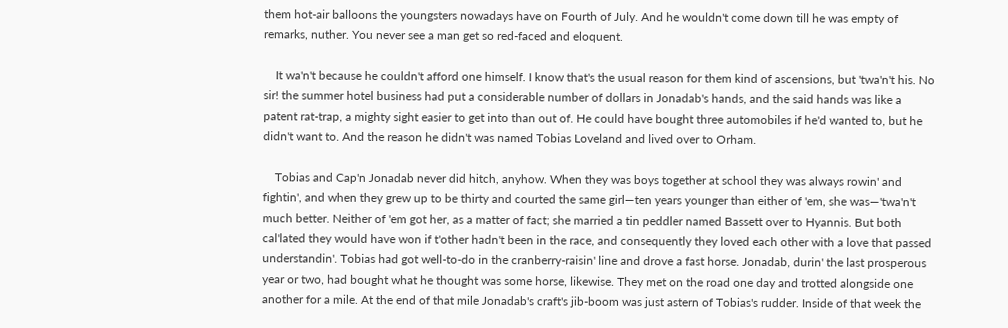them hot-air balloons the youngsters nowadays have on Fourth of July. And he wouldn't come down till he was empty of remarks, nuther. You never see a man get so red-faced and eloquent.

    It wa'n't because he couldn't afford one himself. I know that's the usual reason for them kind of ascensions, but 'twa'n't his. No sir! the summer hotel business had put a considerable number of dollars in Jonadab's hands, and the said hands was like a patent rat-trap, a mighty sight easier to get into than out of. He could have bought three automobiles if he'd wanted to, but he didn't want to. And the reason he didn't was named Tobias Loveland and lived over to Orham.

    Tobias and Cap'n Jonadab never did hitch, anyhow. When they was boys together at school they was always rowin' and fightin', and when they grew up to be thirty and courted the same girl—ten years younger than either of 'em, she was—'twa'n't much better. Neither of 'em got her, as a matter of fact; she married a tin peddler named Bassett over to Hyannis. But both cal'lated they would have won if t'other hadn't been in the race, and consequently they loved each other with a love that passed understandin'. Tobias had got well-to-do in the cranberry-raisin' line and drove a fast horse. Jonadab, durin' the last prosperous year or two, had bought what he thought was some horse, likewise. They met on the road one day and trotted alongside one another for a mile. At the end of that mile Jonadab's craft's jib-boom was just astern of Tobias's rudder. Inside of that week the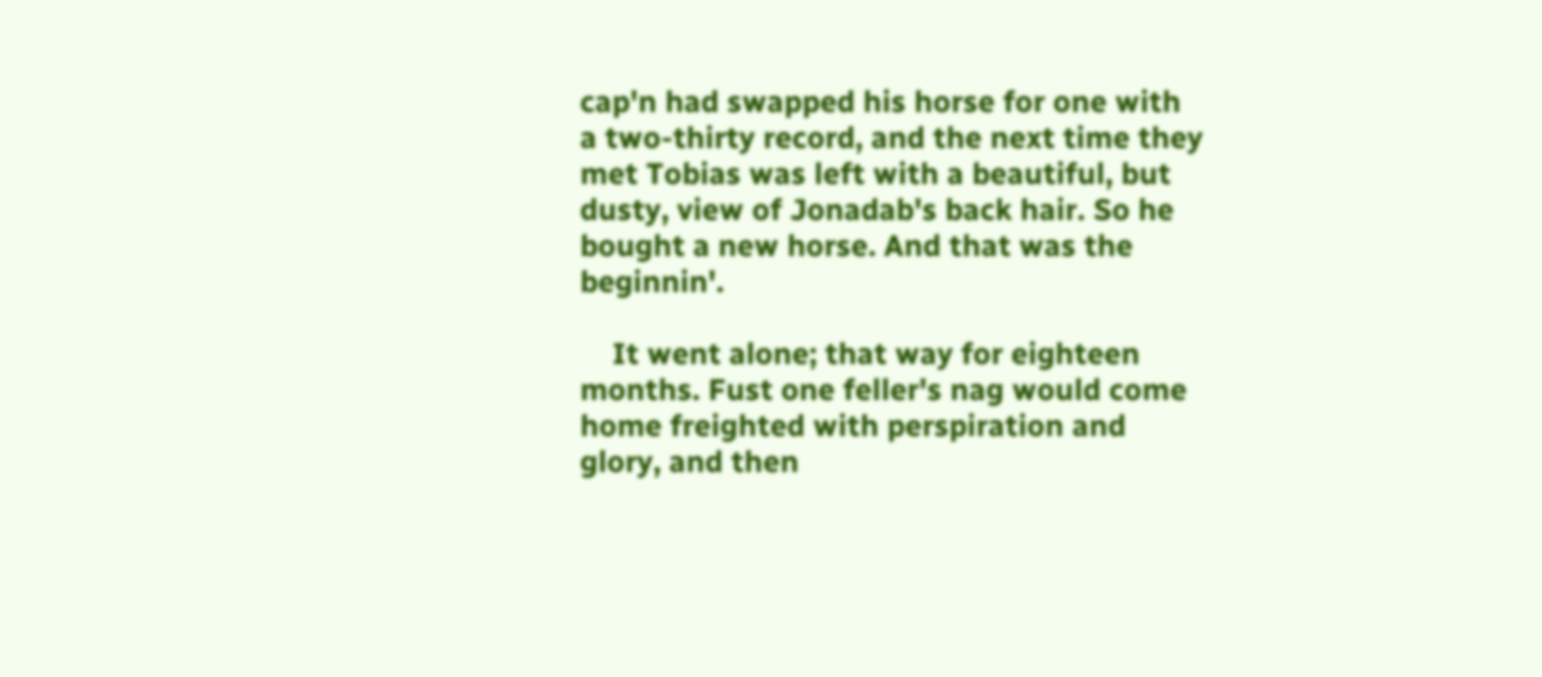cap'n had swapped his horse for one with a two-thirty record, and the next time they met Tobias was left with a beautiful, but dusty, view of Jonadab's back hair. So he bought a new horse. And that was the beginnin'.

    It went alone; that way for eighteen months. Fust one feller's nag would come home freighted with perspiration and glory, and then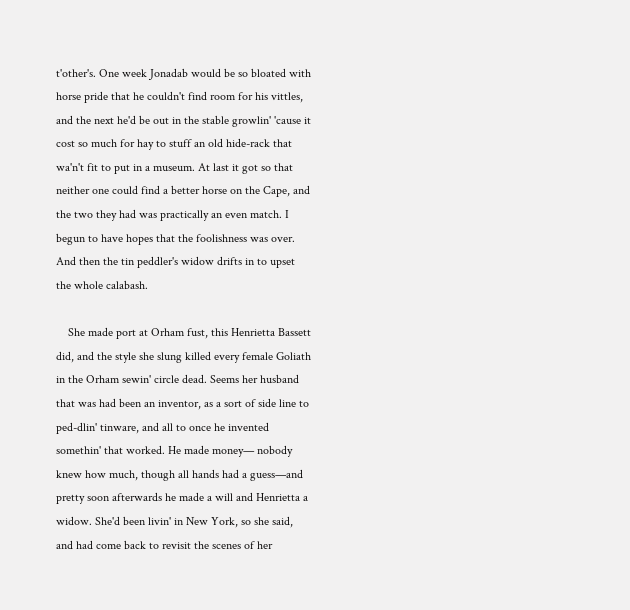t'other's. One week Jonadab would be so bloated with horse pride that he couldn't find room for his vittles, and the next he'd be out in the stable growlin' 'cause it cost so much for hay to stuff an old hide-rack that wa'n't fit to put in a museum. At last it got so that neither one could find a better horse on the Cape, and the two they had was practically an even match. I begun to have hopes that the foolishness was over. And then the tin peddler's widow drifts in to upset the whole calabash.

    She made port at Orham fust, this Henrietta Bassett did, and the style she slung killed every female Goliath in the Orham sewin' circle dead. Seems her husband that was had been an inventor, as a sort of side line to ped-dlin' tinware, and all to once he invented somethin' that worked. He made money— nobody knew how much, though all hands had a guess—and pretty soon afterwards he made a will and Henrietta a widow. She'd been livin' in New York, so she said, and had come back to revisit the scenes of her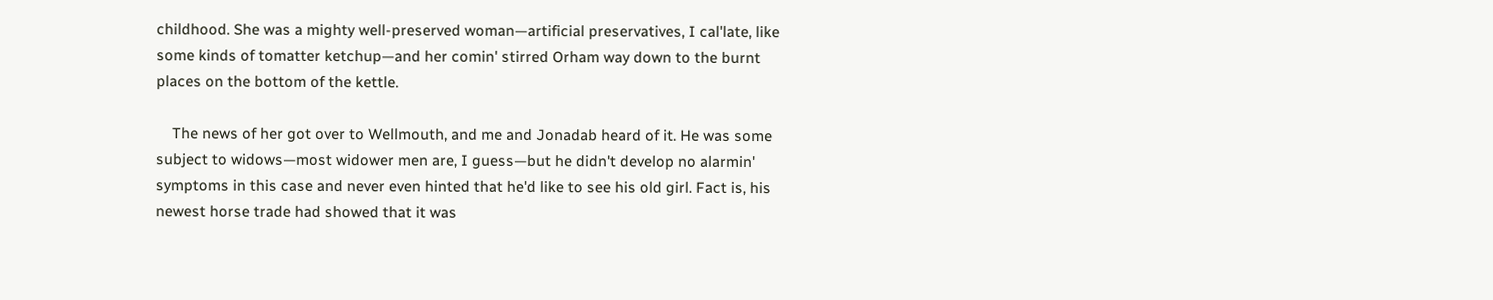childhood. She was a mighty well-preserved woman—artificial preservatives, I cal'late, like some kinds of tomatter ketchup—and her comin' stirred Orham way down to the burnt places on the bottom of the kettle.

    The news of her got over to Wellmouth, and me and Jonadab heard of it. He was some subject to widows—most widower men are, I guess—but he didn't develop no alarmin' symptoms in this case and never even hinted that he'd like to see his old girl. Fact is, his newest horse trade had showed that it was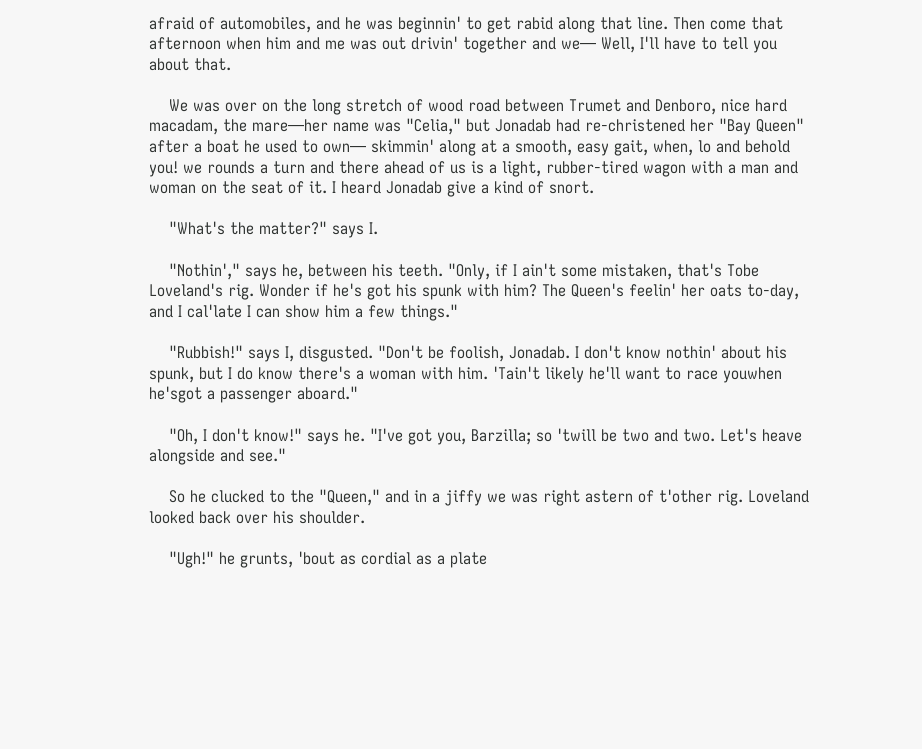afraid of automobiles, and he was beginnin' to get rabid along that line. Then come that afternoon when him and me was out drivin' together and we— Well, I'll have to tell you about that.

    We was over on the long stretch of wood road between Trumet and Denboro, nice hard macadam, the mare—her name was "Celia," but Jonadab had re-christened her "Bay Queen" after a boat he used to own— skimmin' along at a smooth, easy gait, when, lo and behold you! we rounds a turn and there ahead of us is a light, rubber-tired wagon with a man and woman on the seat of it. I heard Jonadab give a kind of snort.

    "What's the matter?" says I.

    "Nothin'," says he, between his teeth. "Only, if I ain't some mistaken, that's Tobe Loveland's rig. Wonder if he's got his spunk with him? The Queen's feelin' her oats to-day, and I cal'late I can show him a few things."

    "Rubbish!" says I, disgusted. "Don't be foolish, Jonadab. I don't know nothin' about his spunk, but I do know there's a woman with him. 'Tain't likely he'll want to race youwhen he'sgot a passenger aboard."

    "Oh, I don't know!" says he. "I've got you, Barzilla; so 'twill be two and two. Let's heave alongside and see."

    So he clucked to the "Queen," and in a jiffy we was right astern of t'other rig. Loveland looked back over his shoulder.

    "Ugh!" he grunts, 'bout as cordial as a plate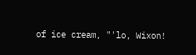of ice cream, "'lo, Wixon!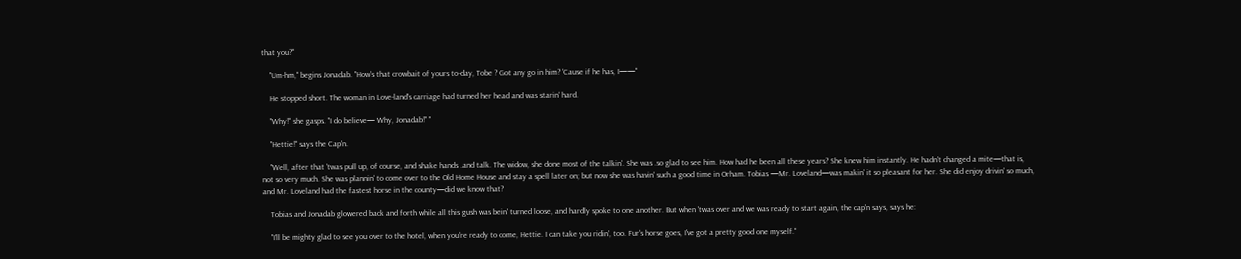that you?"

    "Um-hm," begins Jonadab. "How's that crowbait of yours to-day, Tobe ? Got any go in him? 'Cause if he has, I——"

    He stopped short. The woman in Love-land's carriage had turned her head and was starin' hard.

    "Why!" she gasps. "I do believe— Why, Jonadab!" "

    "Hettie!" says the Cap'n.

    "Well, after that 'twas pull up, of course, and shake hands .and talk. The widow, she done most of the talkin'. She was .so glad to see him. How had he been all these years? She knew him instantly. He hadn't changed a mite—that is, not so very much. She was plannin' to come over to the Old Home House and stay a spell later on; but now she was havin' such a good time in Orham. Tobias —Mr. Loveland—was makin' it so pleasant for her. She did enjoy drivin' so much, and Mr. Loveland had the fastest horse in the county—did we know that?

    Tobias and Jonadab glowered back and forth while all this gush was bein' turned loose, and hardly spoke to one another. But when 'twas over and we was ready to start again, the cap'n says, says he:

    "I'll be mighty glad to see you over to the hotel, when you're ready to come, Hettie. I can take you ridin', too. Fur's horse goes, I've got a pretty good one myself."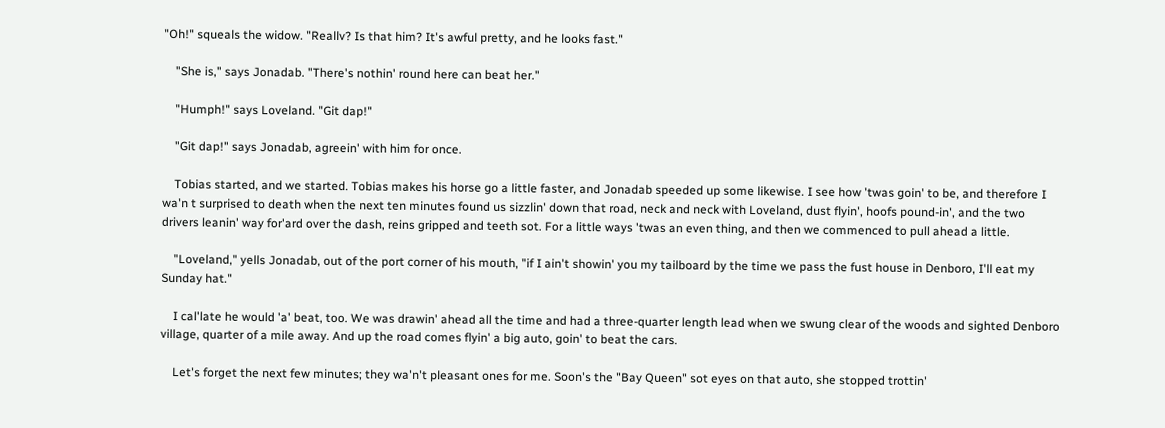"Oh!" squeals the widow. "Reallv? Is that him? It's awful pretty, and he looks fast."

    "She is," says Jonadab. "There's nothin' round here can beat her."

    "Humph!" says Loveland. "Git dap!"

    "Git dap!" says Jonadab, agreein' with him for once.

    Tobias started, and we started. Tobias makes his horse go a little faster, and Jonadab speeded up some likewise. I see how 'twas goin' to be, and therefore I wa'n t surprised to death when the next ten minutes found us sizzlin' down that road, neck and neck with Loveland, dust flyin', hoofs pound-in', and the two drivers leanin' way for'ard over the dash, reins gripped and teeth sot. For a little ways 'twas an even thing, and then we commenced to pull ahead a little.

    "Loveland," yells Jonadab, out of the port corner of his mouth, "if I ain't showin' you my tailboard by the time we pass the fust house in Denboro, I'll eat my Sunday hat."

    I cal'late he would 'a' beat, too. We was drawin' ahead all the time and had a three-quarter length lead when we swung clear of the woods and sighted Denboro village, quarter of a mile away. And up the road comes flyin' a big auto, goin' to beat the cars.

    Let's forget the next few minutes; they wa'n't pleasant ones for me. Soon's the "Bay Queen" sot eyes on that auto, she stopped trottin'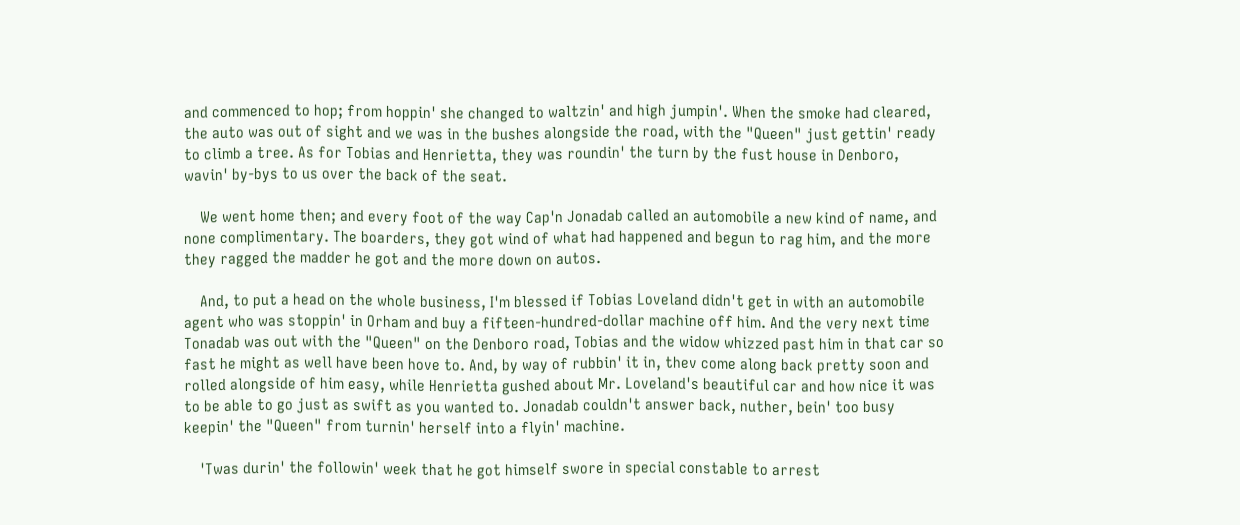and commenced to hop; from hoppin' she changed to waltzin' and high jumpin'. When the smoke had cleared, the auto was out of sight and we was in the bushes alongside the road, with the "Queen" just gettin' ready to climb a tree. As for Tobias and Henrietta, they was roundin' the turn by the fust house in Denboro, wavin' by-bys to us over the back of the seat.

    We went home then; and every foot of the way Cap'n Jonadab called an automobile a new kind of name, and none complimentary. The boarders, they got wind of what had happened and begun to rag him, and the more they ragged the madder he got and the more down on autos.

    And, to put a head on the whole business, I'm blessed if Tobias Loveland didn't get in with an automobile agent who was stoppin' in Orham and buy a fifteen-hundred-dollar machine off him. And the very next time Tonadab was out with the "Queen" on the Denboro road, Tobias and the widow whizzed past him in that car so fast he might as well have been hove to. And, by way of rubbin' it in, thev come along back pretty soon and rolled alongside of him easy, while Henrietta gushed about Mr. Loveland's beautiful car and how nice it was to be able to go just as swift as you wanted to. Jonadab couldn't answer back, nuther, bein' too busy keepin' the "Queen" from turnin' herself into a flyin' machine.

    'Twas durin' the followin' week that he got himself swore in special constable to arrest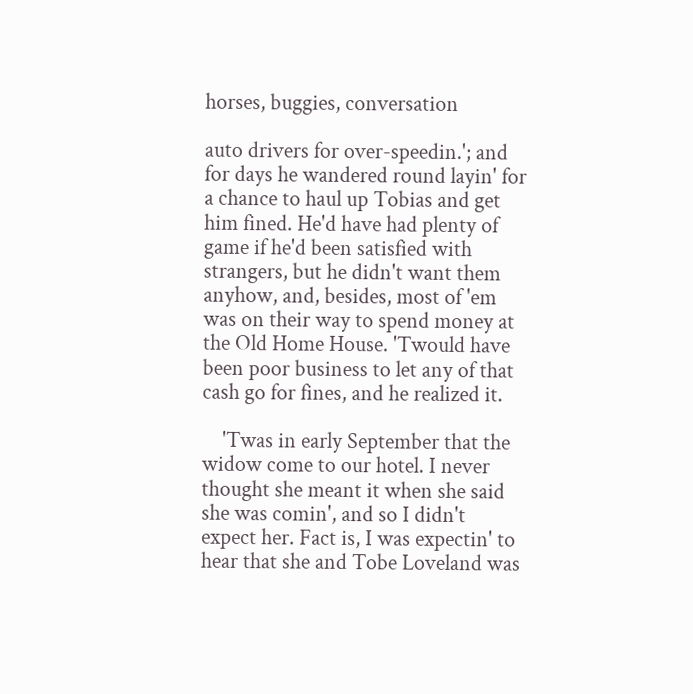horses, buggies, conversation

auto drivers for over-speedin.'; and for days he wandered round layin' for a chance to haul up Tobias and get him fined. He'd have had plenty of game if he'd been satisfied with strangers, but he didn't want them anyhow, and, besides, most of 'em was on their way to spend money at the Old Home House. 'Twould have been poor business to let any of that cash go for fines, and he realized it.

    'Twas in early September that the widow come to our hotel. I never thought she meant it when she said she was comin', and so I didn't expect her. Fact is, I was expectin' to hear that she and Tobe Loveland was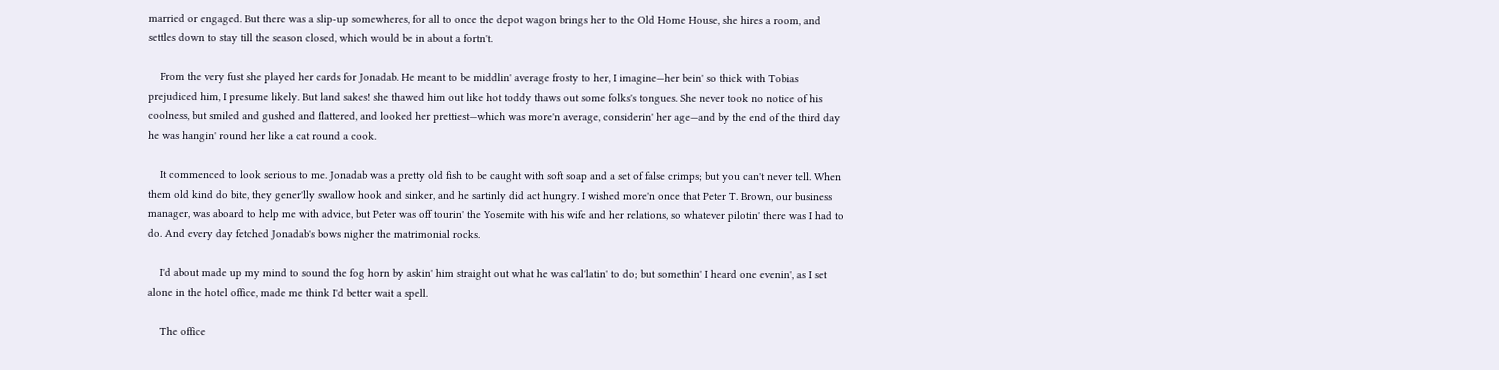married or engaged. But there was a slip-up somewheres, for all to once the depot wagon brings her to the Old Home House, she hires a room, and settles down to stay till the season closed, which would be in about a fortn't.

    From the very fust she played her cards for Jonadab. He meant to be middlin' average frosty to her, I imagine—her bein' so thick with Tobias prejudiced him, I presume likely. But land sakes! she thawed him out like hot toddy thaws out some folks's tongues. She never took no notice of his coolness, but smiled and gushed and flattered, and looked her prettiest—which was more'n average, considerin' her age—and by the end of the third day he was hangin' round her like a cat round a cook.

    It commenced to look serious to me. Jonadab was a pretty old fish to be caught with soft soap and a set of false crimps; but you can't never tell. When them old kind do bite, they gener'lly swallow hook and sinker, and he sartinly did act hungry. I wished more'n once that Peter T. Brown, our business manager, was aboard to help me with advice, but Peter was off tourin' the Yosemite with his wife and her relations, so whatever pilotin' there was I had to do. And every day fetched Jonadab's bows nigher the matrimonial rocks.

    I'd about made up my mind to sound the fog horn by askin' him straight out what he was cal'latin' to do; but somethin' I heard one evenin', as I set alone in the hotel office, made me think I'd better wait a spell.

    The office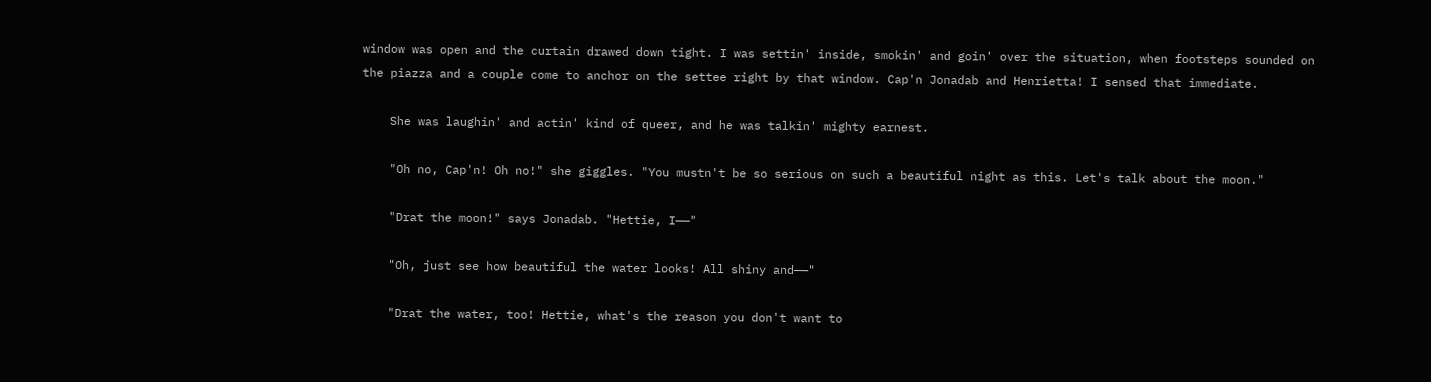window was open and the curtain drawed down tight. I was settin' inside, smokin' and goin' over the situation, when footsteps sounded on the piazza and a couple come to anchor on the settee right by that window. Cap'n Jonadab and Henrietta! I sensed that immediate.

    She was laughin' and actin' kind of queer, and he was talkin' mighty earnest.

    "Oh no, Cap'n! Oh no!" she giggles. "You mustn't be so serious on such a beautiful night as this. Let's talk about the moon."

    "Drat the moon!" says Jonadab. "Hettie, I——"

    "Oh, just see how beautiful the water looks! All shiny and——"

    "Drat the water, too! Hettie, what's the reason you don't want to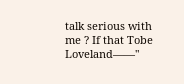talk serious with me ? If that Tobe Loveland——"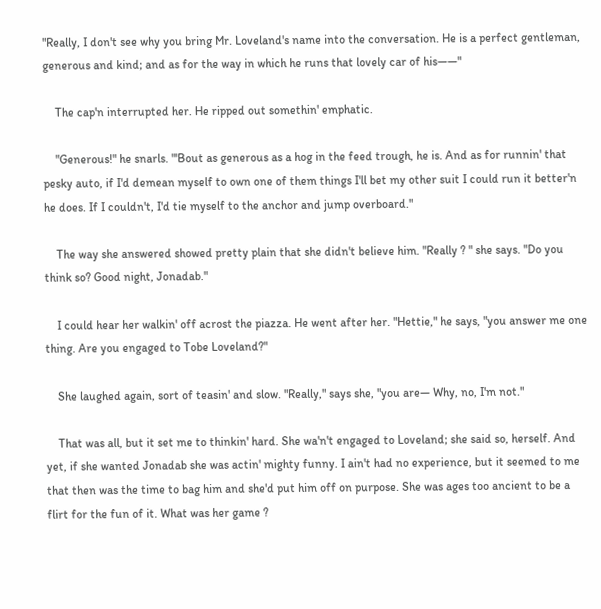"Really, I don't see why you bring Mr. Loveland's name into the conversation. He is a perfect gentleman, generous and kind; and as for the way in which he runs that lovely car of his——"

    The cap'n interrupted her. He ripped out somethin' emphatic.

    "Generous!" he snarls. "'Bout as generous as a hog in the feed trough, he is. And as for runnin' that pesky auto, if I'd demean myself to own one of them things I'll bet my other suit I could run it better'n he does. If I couldn't, I'd tie myself to the anchor and jump overboard."

    The way she answered showed pretty plain that she didn't believe him. "Really ? " she says. "Do you think so? Good night, Jonadab."

    I could hear her walkin' off acrost the piazza. He went after her. "Hettie," he says, "you answer me one thing. Are you engaged to Tobe Loveland?"

    She laughed again, sort of teasin' and slow. "Really," says she, "you are— Why, no, I'm not."

    That was all, but it set me to thinkin' hard. She wa'n't engaged to Loveland; she said so, herself. And yet, if she wanted Jonadab she was actin' mighty funny. I ain't had no experience, but it seemed to me that then was the time to bag him and she'd put him off on purpose. She was ages too ancient to be a flirt for the fun of it. What was her game ?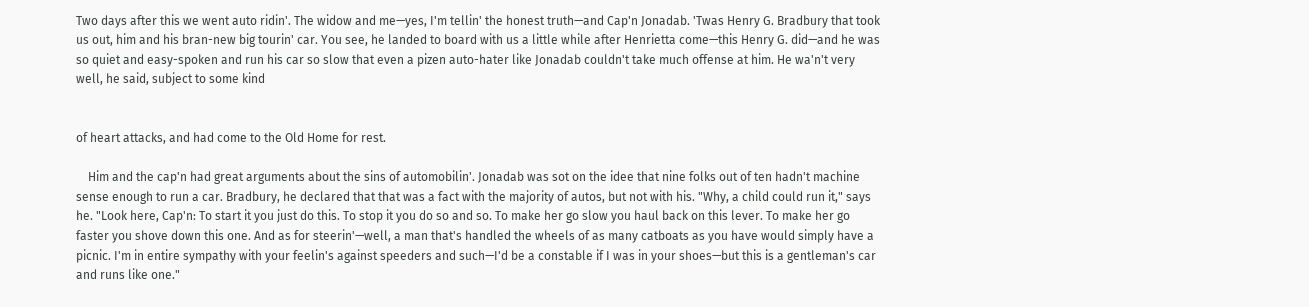Two days after this we went auto ridin'. The widow and me—yes, I'm tellin' the honest truth—and Cap'n Jonadab. 'Twas Henry G. Bradbury that took us out, him and his bran-new big tourin' car. You see, he landed to board with us a little while after Henrietta come—this Henry G. did—and he was so quiet and easy-spoken and run his car so slow that even a pizen auto-hater like Jonadab couldn't take much offense at him. He wa'n't very well, he said, subject to some kind


of heart attacks, and had come to the Old Home for rest.

    Him and the cap'n had great arguments about the sins of automobilin'. Jonadab was sot on the idee that nine folks out of ten hadn't machine sense enough to run a car. Bradbury, he declared that that was a fact with the majority of autos, but not with his. "Why, a child could run it," says he. "Look here, Cap'n: To start it you just do this. To stop it you do so and so. To make her go slow you haul back on this lever. To make her go faster you shove down this one. And as for steerin'—well, a man that's handled the wheels of as many catboats as you have would simply have a picnic. I'm in entire sympathy with your feelin's against speeders and such—I'd be a constable if I was in your shoes—but this is a gentleman's car and runs like one."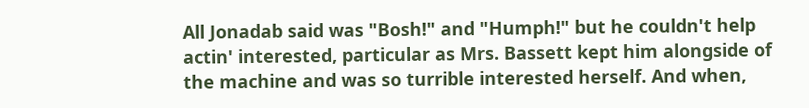All Jonadab said was "Bosh!" and "Humph!" but he couldn't help actin' interested, particular as Mrs. Bassett kept him alongside of the machine and was so turrible interested herself. And when,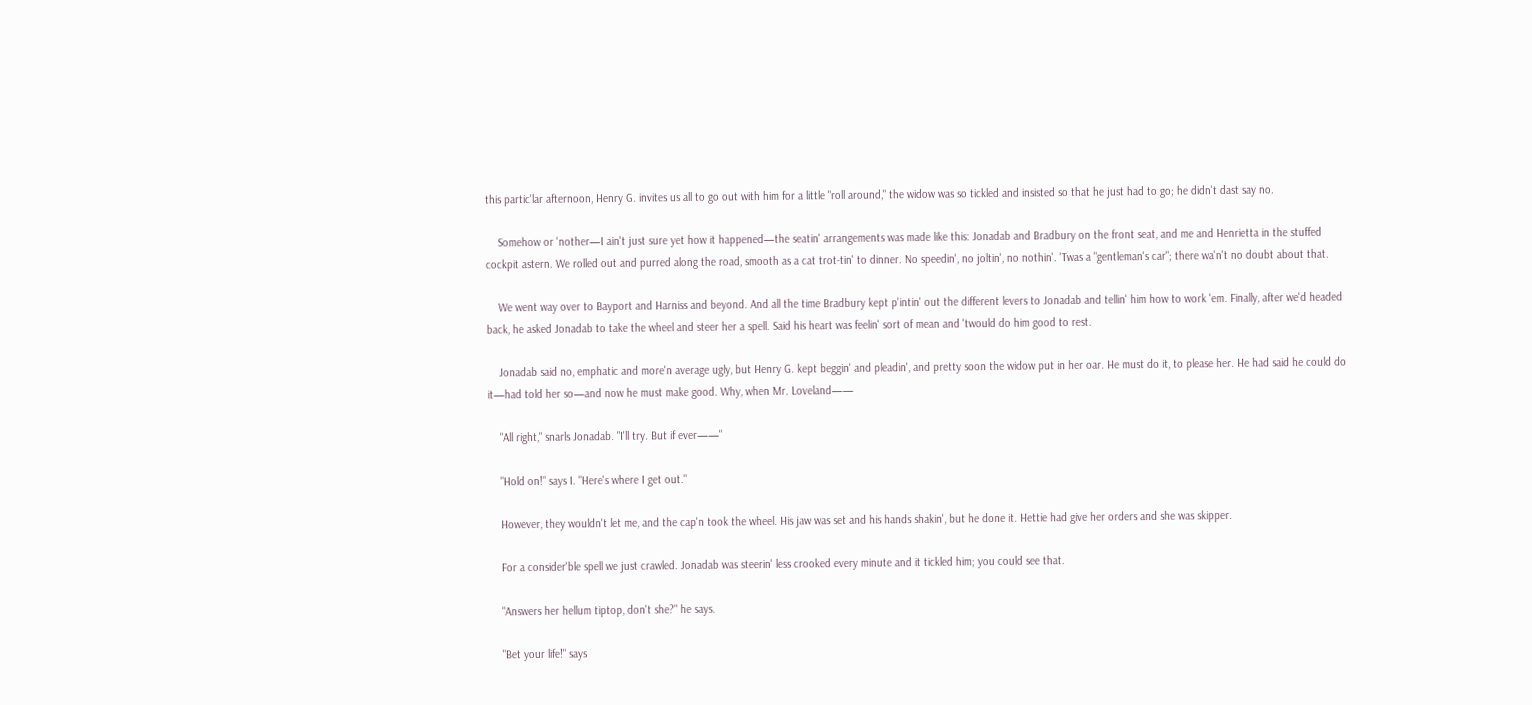this partic'lar afternoon, Henry G. invites us all to go out with him for a little "roll around," the widow was so tickled and insisted so that he just had to go; he didn't dast say no.

    Somehow or 'nother—I ain't just sure yet how it happened—the seatin' arrangements was made like this: Jonadab and Bradbury on the front seat, and me and Henrietta in the stuffed cockpit astern. We rolled out and purred along the road, smooth as a cat trot-tin' to dinner. No speedin', no joltin', no nothin'. 'Twas a "gentleman's car"; there wa'n't no doubt about that.

    We went way over to Bayport and Harniss and beyond. And all the time Bradbury kept p'intin' out the different levers to Jonadab and tellin' him how to work 'em. Finally, after we'd headed back, he asked Jonadab to take the wheel and steer her a spell. Said his heart was feelin' sort of mean and 'twould do him good to rest.

    Jonadab said no, emphatic and more'n average ugly, but Henry G. kept beggin' and pleadin', and pretty soon the widow put in her oar. He must do it, to please her. He had said he could do it—had told her so—and now he must make good. Why, when Mr. Loveland——

    "All right," snarls Jonadab. "I'll try. But if ever——"

    "Hold on!" says I. "Here's where I get out."

    However, they wouldn't let me, and the cap'n took the wheel. His jaw was set and his hands shakin', but he done it. Hettie had give her orders and she was skipper.

    For a consider'ble spell we just crawled. Jonadab was steerin' less crooked every minute and it tickled him; you could see that.

    "Answers her hellum tiptop, don't she?" he says.

    "Bet your life!" says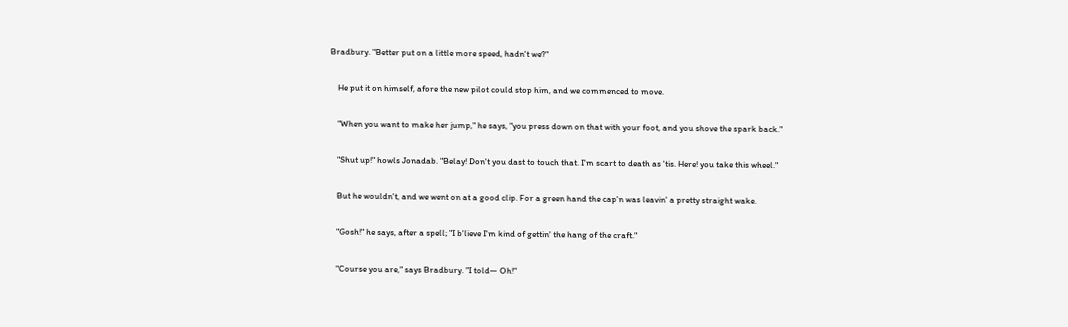Bradbury. "Better put on a little more speed, hadn't we?"

    He put it on himself, afore the new pilot could stop him, and we commenced to move.

    "When you want to make her jump," he says, "you press down on that with your foot, and you shove the spark back."

    "Shut up!" howls Jonadab. "Belay! Don't you dast to touch that. I'm scart to death as 'tis. Here! you take this wheel."

    But he wouldn't, and we went on at a good clip. For a green hand the cap'n was leavin' a pretty straight wake.

    "Gosh!" he says, after a spell; "I b'lieve I'm kind of gettin' the hang of the craft."

    "Course you are," says Bradbury. "I told— Oh!"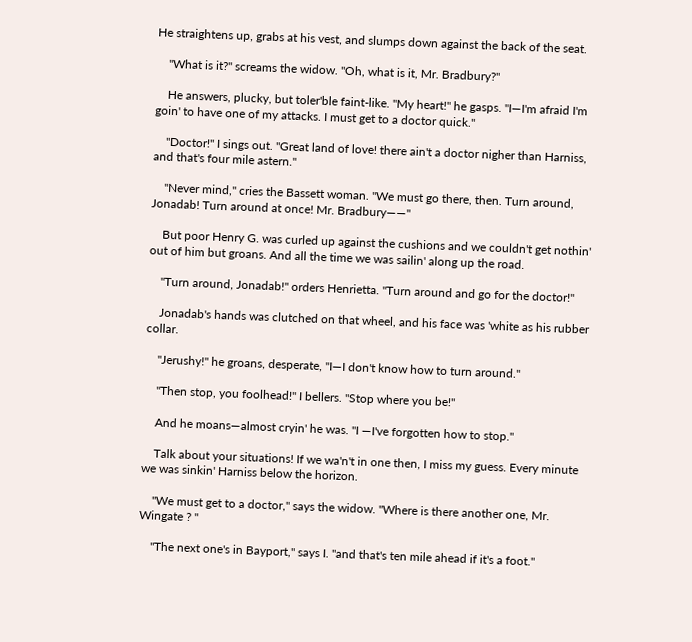He straightens up, grabs at his vest, and slumps down against the back of the seat.

    "What is it?" screams the widow. "Oh, what is it, Mr. Bradbury?"

    He answers, plucky, but toler'ble faint-like. "My heart!" he gasps. "I—I'm afraid I'm goin' to have one of my attacks. I must get to a doctor quick."

    "Doctor!" I sings out. "Great land of love! there ain't a doctor nigher than Harniss, and that's four mile astern."

    "Never mind," cries the Bassett woman. "We must go there, then. Turn around, Jonadab! Turn around at once! Mr. Bradbury——"

    But poor Henry G. was curled up against the cushions and we couldn't get nothin' out of him but groans. And all the time we was sailin' along up the road.

    "Turn around, Jonadab!" orders Henrietta. "Turn around and go for the doctor!"

    Jonadab's hands was clutched on that wheel, and his face was 'white as his rubber collar.

    "Jerushy!" he groans, desperate, "I—I don't know how to turn around."

    "Then stop, you foolhead!" I bellers. "Stop where you be!"

    And he moans—almost cryin' he was. "I —I've forgotten how to stop."

    Talk about your situations! If we wa'n't in one then, I miss my guess. Every minute we was sinkin' Harniss below the horizon.

    "We must get to a doctor," says the widow. "Where is there another one, Mr. Wingate ? "

    "The next one's in Bayport," says I. "and that's ten mile ahead if it's a foot."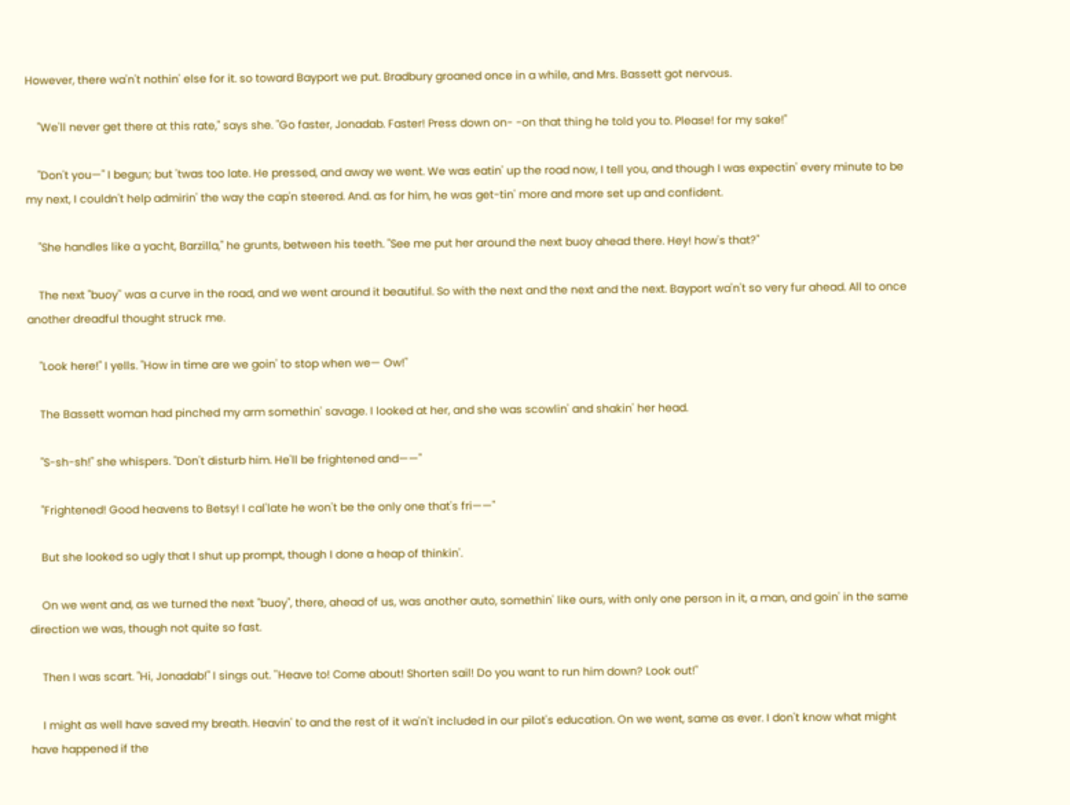However, there wa'n't nothin' else for it. so toward Bayport we put. Bradbury groaned once in a while, and Mrs. Bassett got nervous.

    "We'll never get there at this rate," says she. "Go faster, Jonadab. Faster! Press down on- -on that thing he told you to. Please! for my sake!"

    "Don't you—" I begun; but 'twas too late. He pressed, and away we went. We was eatin' up the road now, I tell you, and though I was expectin' every minute to be my next, I couldn't help admirin' the way the cap'n steered. And. as for him, he was get-tin' more and more set up and confident.

    "She handles like a yacht, Barzilla," he grunts, between his teeth. "See me put her around the next buoy ahead there. Hey! how's that?"

    The next "buoy'' was a curve in the road, and we went around it beautiful. So with the next and the next and the next. Bayport wa'n't so very fur ahead. All to once another dreadful thought struck me.

    "Look here!" I yells. "How in time are we goin' to stop when we— Ow!"

    The Bassett woman had pinched my arm somethin' savage. I looked at her, and she was scowlin' and shakin' her head.

    "S-sh-sh!" she whispers. "Don't disturb him. He'll be frightened and——"

    "Frightened! Good heavens to Betsy! I cal'late he won't be the only one that's fri——"

    But she looked so ugly that I shut up prompt, though I done a heap of thinkin'.

    On we went and, as we turned the next "buoy", there, ahead of us, was another auto, somethin' like ours, with only one person in it, a man, and goin' in the same direction we was, though not quite so fast.

    Then I was scart. "Hi, Jonadab!" I sings out. ''Heave to! Come about! Shorten sail! Do you want to run him down? Look out!"

    I might as well have saved my breath. Heavin' to and the rest of it wa'n't included in our pilot's education. On we went, same as ever. I don't know what might have happened if the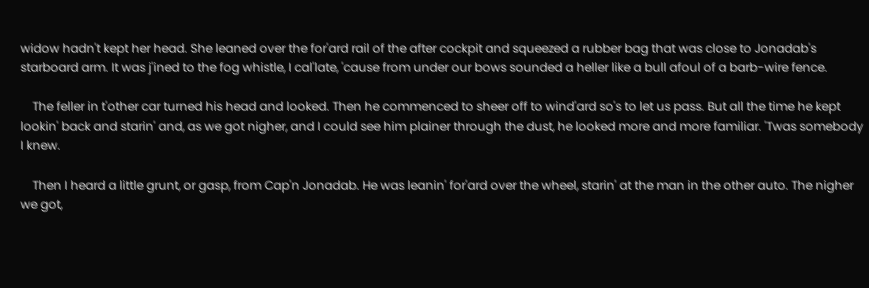widow hadn't kept her head. She leaned over the for'ard rail of the after cockpit and squeezed a rubber bag that was close to Jonadab's starboard arm. It was j'ined to the fog whistle, I cal'late, 'cause from under our bows sounded a heller like a bull afoul of a barb-wire fence.

    The feller in t'other car turned his head and looked. Then he commenced to sheer off to wind'ard so's to let us pass. But all the time he kept lookin' back and starin' and, as we got nigher, and I could see him plainer through the dust, he looked more and more familiar. 'Twas somebody I knew.

    Then I heard a little grunt, or gasp, from Cap'n Jonadab. He was leanin' for'ard over the wheel, starin' at the man in the other auto. The nigher we got,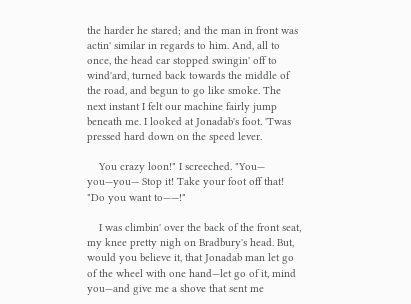the harder he stared; and the man in front was actin' similar in regards to him. And, all to once, the head car stopped swingin' off to wind'ard, turned back towards the middle of the road, and begun to go like smoke. The next instant I felt our machine fairly jump beneath me. I looked at Jonadab's foot. 'Twas pressed hard down on the speed lever.

    You crazy loon!" I screeched. "You— you—you— Stop it! Take your foot off that! "Do you want to——!"

    I was climbin' over the back of the front seat, my knee pretty nigh on Bradbury's head. But, would you believe it, that Jonadab man let go of the wheel with one hand—let go of it, mind you—and give me a shove that sent me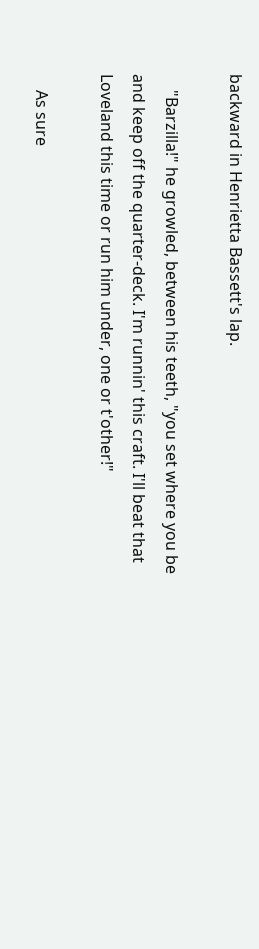backward in Henrietta Bassett's lap.

    "Barzilla!" he growled, between his teeth, "you set where you be and keep off the quarter-deck. I'm runnin' this craft. I'll beat that Loveland this time or run him under, one or t'other!"

    As sure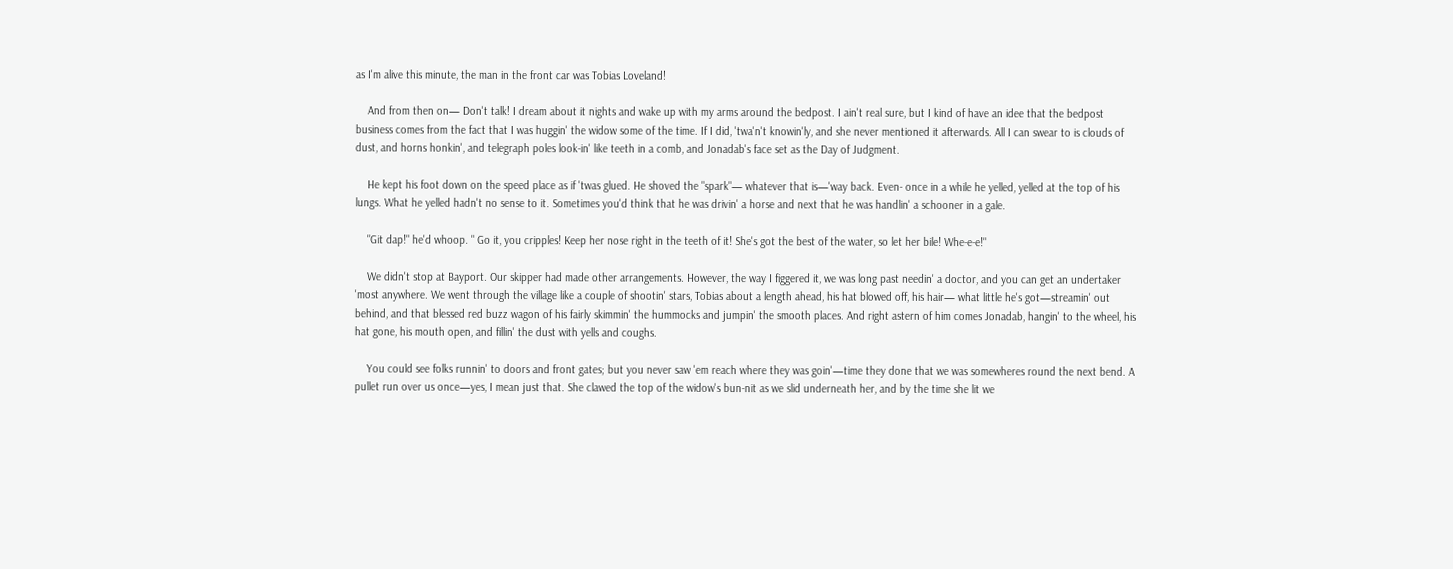as I'm alive this minute, the man in the front car was Tobias Loveland!

    And from then on— Don't talk! I dream about it nights and wake up with my arms around the bedpost. I ain't real sure, but I kind of have an idee that the bedpost business comes from the fact that I was huggin' the widow some of the time. If I did, 'twa'n't knowin'ly, and she never mentioned it afterwards. All I can swear to is clouds of dust, and horns honkin', and telegraph poles look-in' like teeth in a comb, and Jonadab's face set as the Day of Judgment.

    He kept his foot down on the speed place as if 'twas glued. He shoved the "spark"— whatever that is—'way back. Even- once in a while he yelled, yelled at the top of his lungs. What he yelled hadn't no sense to it. Sometimes you'd think that he was drivin' a horse and next that he was handlin' a schooner in a gale.

    "Git dap!" he'd whoop. " Go it, you cripples! Keep her nose right in the teeth of it! She's got the best of the water, so let her bile! Whe-e-e!"

    We didn't stop at Bayport. Our skipper had made other arrangements. However, the way I figgered it, we was long past needin' a doctor, and you can get an undertaker 'most anywhere. We went through the village like a couple of shootin' stars, Tobias about a length ahead, his hat blowed off, his hair— what little he's got—streamin' out behind, and that blessed red buzz wagon of his fairly skimmin' the hummocks and jumpin' the smooth places. And right astern of him comes Jonadab, hangin' to the wheel, his hat gone, his mouth open, and fillin' the dust with yells and coughs.

    You could see folks runnin' to doors and front gates; but you never saw 'em reach where they was goin'—time they done that we was somewheres round the next bend. A pullet run over us once—yes, I mean just that. She clawed the top of the widow's bun-nit as we slid underneath her, and by the time she lit we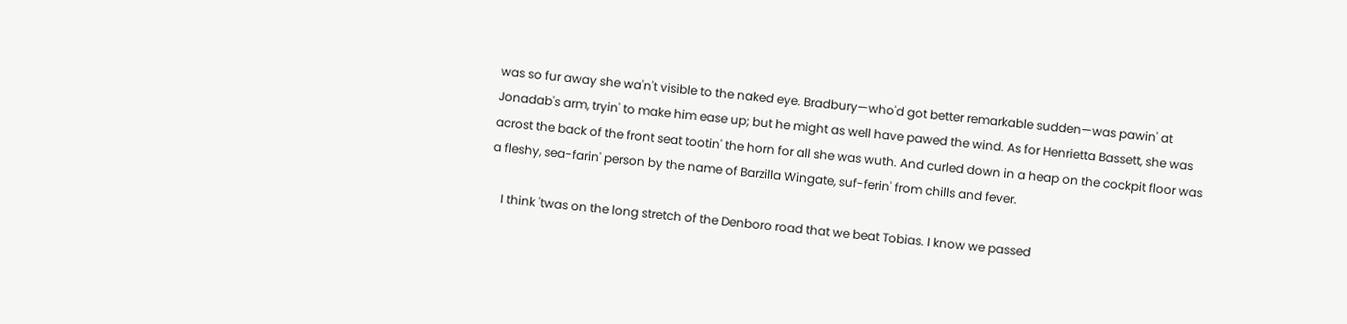was so fur away she wa'n't visible to the naked eye. Bradbury—who'd got better remarkable sudden—was pawin' at Jonadab's arm, tryin' to make him ease up; but he might as well have pawed the wind. As for Henrietta Bassett, she was acrost the back of the front seat tootin' the horn for all she was wuth. And curled down in a heap on the cockpit floor was a fleshy, sea-farin' person by the name of Barzilla Wingate, suf-ferin' from chills and fever.

    I think 'twas on the long stretch of the Denboro road that we beat Tobias. I know we passed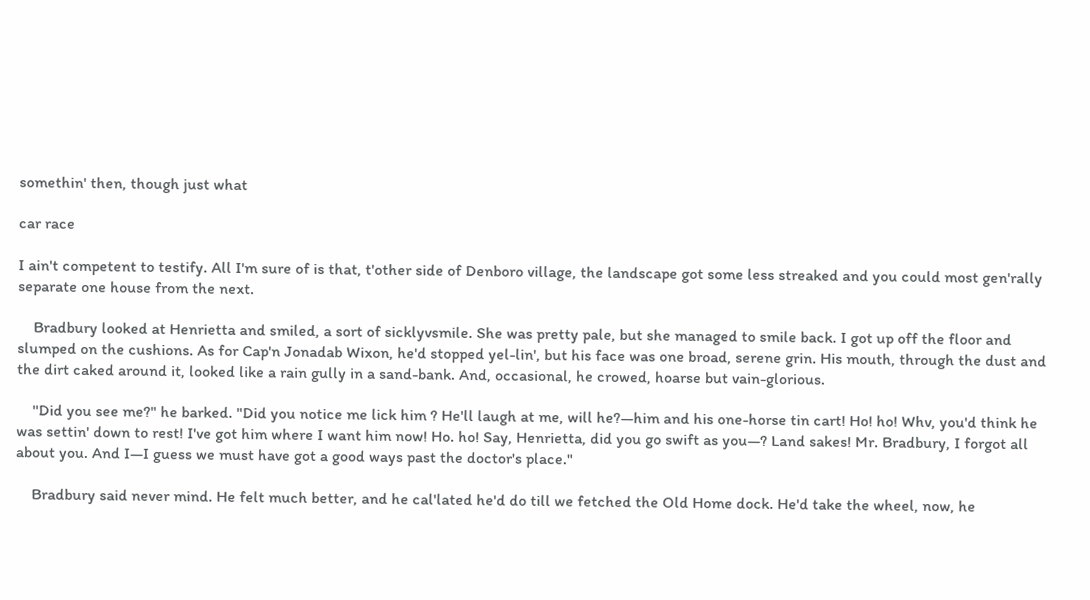somethin' then, though just what

car race

I ain't competent to testify. All I'm sure of is that, t'other side of Denboro village, the landscape got some less streaked and you could most gen'rally separate one house from the next.

    Bradbury looked at Henrietta and smiled, a sort of sicklyvsmile. She was pretty pale, but she managed to smile back. I got up off the floor and slumped on the cushions. As for Cap'n Jonadab Wixon, he'd stopped yel-lin', but his face was one broad, serene grin. His mouth, through the dust and the dirt caked around it, looked like a rain gully in a sand-bank. And, occasional, he crowed, hoarse but vain-glorious.

    ''Did you see me?" he barked. "Did you notice me lick him ? He'll laugh at me, will he?—him and his one-horse tin cart! Ho! ho! Whv, you'd think he was settin' down to rest! I've got him where I want him now! Ho. ho! Say, Henrietta, did you go swift as you—? Land sakes! Mr. Bradbury, I forgot all about you. And I—I guess we must have got a good ways past the doctor's place."

    Bradbury said never mind. He felt much better, and he cal'lated he'd do till we fetched the Old Home dock. He'd take the wheel, now, he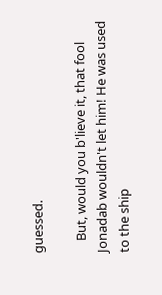guessed.

    But, would you b'lieve it, that fool Jonadab wouldn't let him! He was used to the ship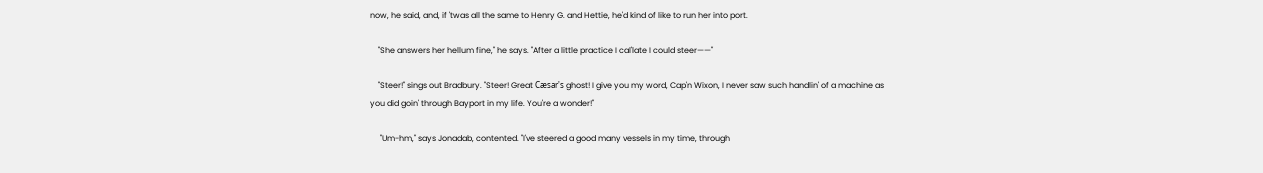now, he said, and, if 'twas all the same to Henry G. and Hettie, he'd kind of like to run her into port.

    "She answers her hellum fine," he says. ''After a little practice I cal'late I could steer——"

    "Steer!" sings out Bradbury. "Steer! Great Cæsar's ghost! I give you my word, Cap'n Wixon, I never saw such handlin' of a machine as you did goin' through Bayport in my life. You're a wonder!"

     "Um-hm," says Jonadab, contented. "I've steered a good many vessels in my time, through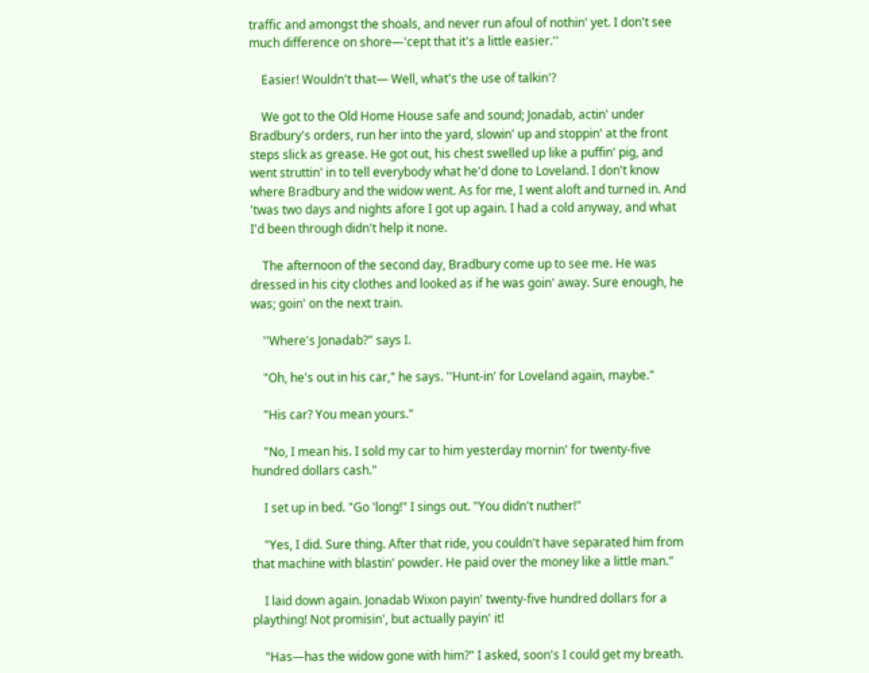traffic and amongst the shoals, and never run afoul of nothin' yet. I don't see much difference on shore—'cept that it's a little easier.''

    Easier! Wouldn't that— Well, what's the use of talkin'?

    We got to the Old Home House safe and sound; Jonadab, actin' under Bradbury's orders, run her into the yard, slowin' up and stoppin' at the front steps slick as grease. He got out, his chest swelled up like a puffin' pig, and went struttin' in to tell everybody what he'd done to Loveland. I don't know where Bradbury and the widow went. As for me, I went aloft and turned in. And 'twas two days and nights afore I got up again. I had a cold anyway, and what I'd been through didn't help it none.

    The afternoon of the second day, Bradbury come up to see me. He was dressed in his city clothes and looked as if he was goin' away. Sure enough, he was; goin' on the next train.

    ''Where's Jonadab?" says I.

    "Oh, he's out in his car," he says. ''Hunt-in' for Loveland again, maybe."

    "His car? You mean yours."

    "No, I mean his. I sold my car to him yesterday mornin' for twenty-five hundred dollars cash."

    I set up in bed. "Go 'long!" I sings out. "You didn't nuther!"

    "Yes, I did. Sure thing. After that ride, you couldn't have separated him from that machine with blastin' powder. He paid over the money like a little man."

    I laid down again. Jonadab Wixon payin' twenty-five hundred dollars for a plaything! Not promisin', but actually payin' it!

    "Has—has the widow gone with him?" I asked, soon's I could get my breath.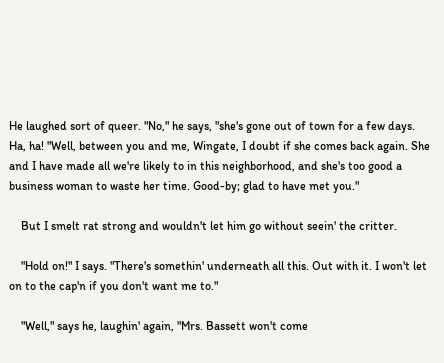He laughed sort of queer. "No," he says, "she's gone out of town for a few days. Ha, ha! "Well, between you and me, Wingate, I doubt if she comes back again. She and I have made all we're likely to in this neighborhood, and she's too good a business woman to waste her time. Good-by; glad to have met you."

    But I smelt rat strong and wouldn't let him go without seein' the critter.

    "Hold on!" I says. "There's somethin' underneath all this. Out with it. I won't let on to the cap'n if you don't want me to."

    "Well," says he, laughin' again, "Mrs. Bassett won't come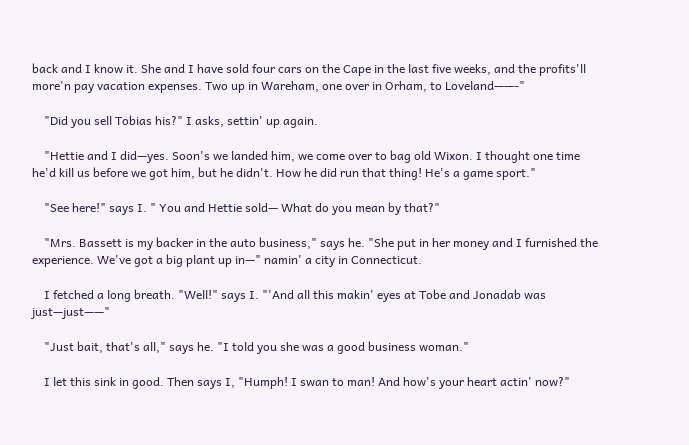back and I know it. She and I have sold four cars on the Cape in the last five weeks, and the profits'll more'n pay vacation expenses. Two up in Wareham, one over in Orham, to Loveland——-"

    "Did you sell Tobias his?" I asks, settin' up again.

    "Hettie and I did—yes. Soon's we landed him, we come over to bag old Wixon. I thought one time he'd kill us before we got him, but he didn't. How he did run that thing! He's a game sport."

    "See here!" says I. " You and Hettie sold— What do you mean by that?"

    "Mrs. Bassett is my backer in the auto business," says he. "She put in her money and I furnished the experience. We've got a big plant up in—" namin' a city in Connecticut.

    I fetched a long breath. "Well!" says I. "'And all this makin' eyes at Tobe and Jonadab was just—just——"

    "Just bait, that's all," says he. "I told you she was a good business woman."

    I let this sink in good. Then says I, "Humph! I swan to man! And how's your heart actin' now?"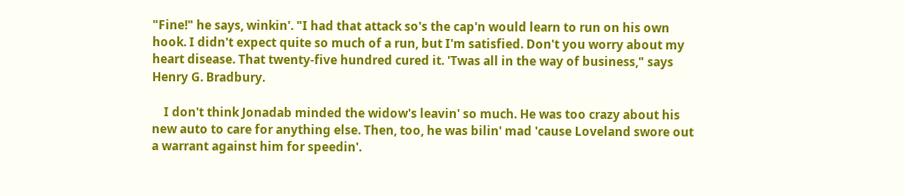"Fine!" he says, winkin'. "I had that attack so's the cap'n would learn to run on his own hook. I didn't expect quite so much of a run, but I'm satisfied. Don't you worry about my heart disease. That twenty-five hundred cured it. 'Twas all in the way of business," says Henry G. Bradbury.

    I don't think Jonadab minded the widow's leavin' so much. He was too crazy about his new auto to care for anything else. Then, too, he was bilin' mad 'cause Loveland swore out a warrant against him for speedin'.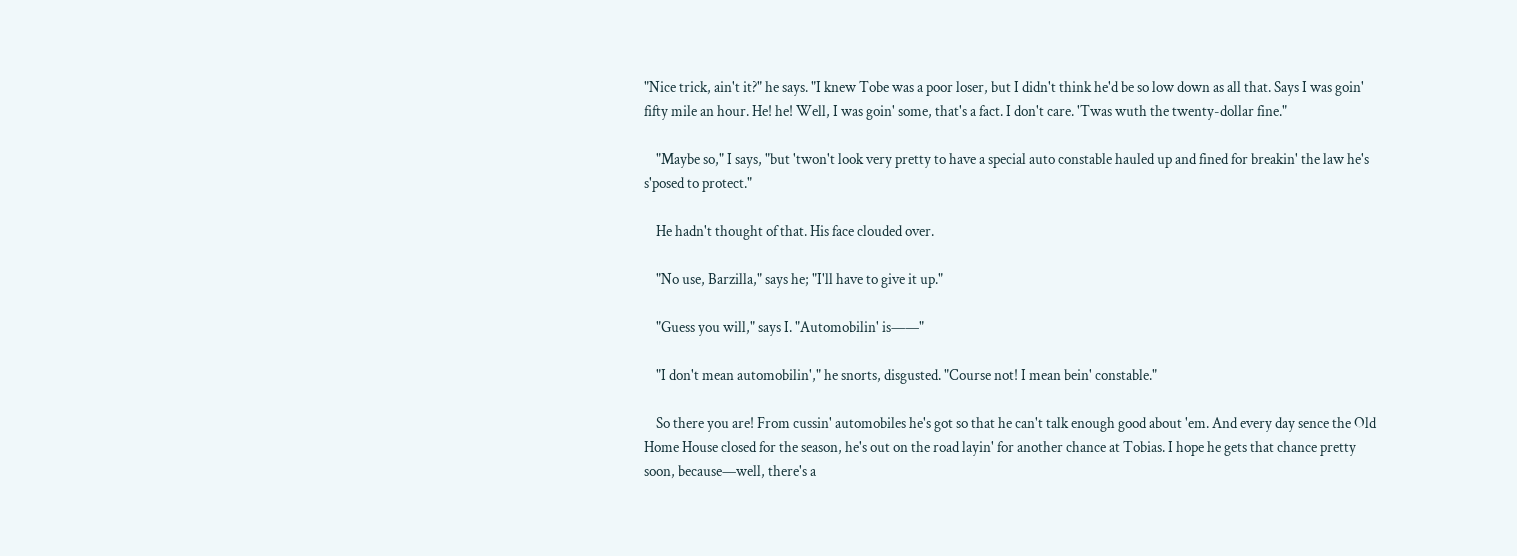"Nice trick, ain't it?" he says. "I knew Tobe was a poor loser, but I didn't think he'd be so low down as all that. Says I was goin' fifty mile an hour. He! he! Well, I was goin' some, that's a fact. I don't care. 'Twas wuth the twenty-dollar fine."

    "Maybe so," I says, "but 'twon't look very pretty to have a special auto constable hauled up and fined for breakin' the law he's s'posed to protect."

    He hadn't thought of that. His face clouded over.

    "No use, Barzilla," says he; "I'll have to give it up."

    "Guess you will," says I. "Automobilin' is——"

    "I don't mean automobilin'," he snorts, disgusted. "Course not! I mean bein' constable."

    So there you are! From cussin' automobiles he's got so that he can't talk enough good about 'em. And every day sence the Old Home House closed for the season, he's out on the road layin' for another chance at Tobias. I hope he gets that chance pretty soon, because—well, there's a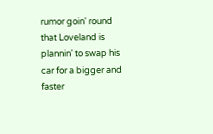rumor goin' round that Loveland is plannin' to swap his car for a bigger and faster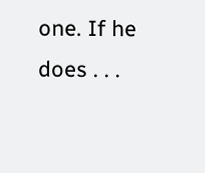one. If he does . . .